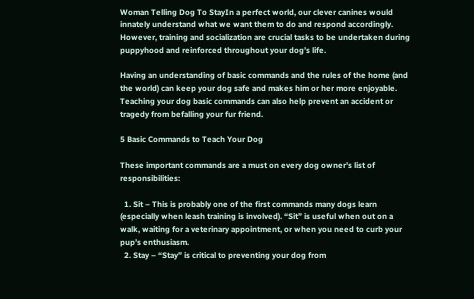Woman Telling Dog To StayIn a perfect world, our clever canines would innately understand what we want them to do and respond accordingly. However, training and socialization are crucial tasks to be undertaken during puppyhood and reinforced throughout your dog’s life.

Having an understanding of basic commands and the rules of the home (and the world) can keep your dog safe and makes him or her more enjoyable. Teaching your dog basic commands can also help prevent an accident or tragedy from befalling your fur friend.

5 Basic Commands to Teach Your Dog

These important commands are a must on every dog owner’s list of responsibilities:

  1. Sit – This is probably one of the first commands many dogs learn (especially when leash training is involved). “Sit” is useful when out on a walk, waiting for a veterinary appointment, or when you need to curb your pup’s enthusiasm.
  2. Stay – “Stay” is critical to preventing your dog from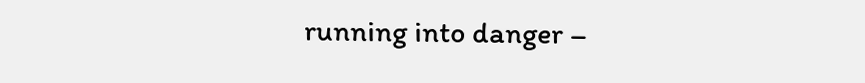running into danger –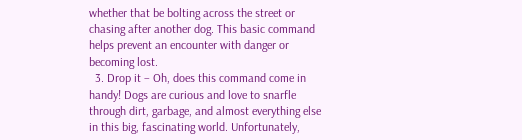whether that be bolting across the street or chasing after another dog. This basic command helps prevent an encounter with danger or becoming lost.
  3. Drop it – Oh, does this command come in handy! Dogs are curious and love to snarfle through dirt, garbage, and almost everything else in this big, fascinating world. Unfortunately,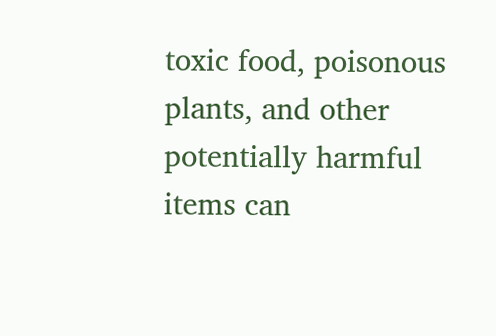toxic food, poisonous plants, and other potentially harmful items can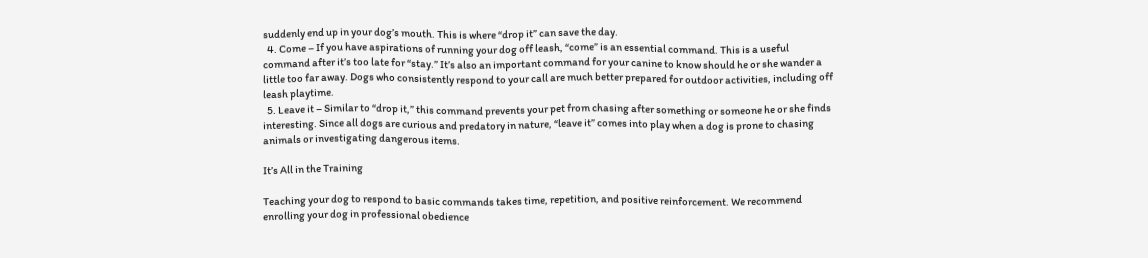suddenly end up in your dog’s mouth. This is where “drop it” can save the day.
  4. Come – If you have aspirations of running your dog off leash, “come” is an essential command. This is a useful command after it’s too late for “stay.” It’s also an important command for your canine to know should he or she wander a little too far away. Dogs who consistently respond to your call are much better prepared for outdoor activities, including off leash playtime.
  5. Leave it – Similar to “drop it,” this command prevents your pet from chasing after something or someone he or she finds interesting. Since all dogs are curious and predatory in nature, “leave it” comes into play when a dog is prone to chasing animals or investigating dangerous items.

It’s All in the Training

Teaching your dog to respond to basic commands takes time, repetition, and positive reinforcement. We recommend enrolling your dog in professional obedience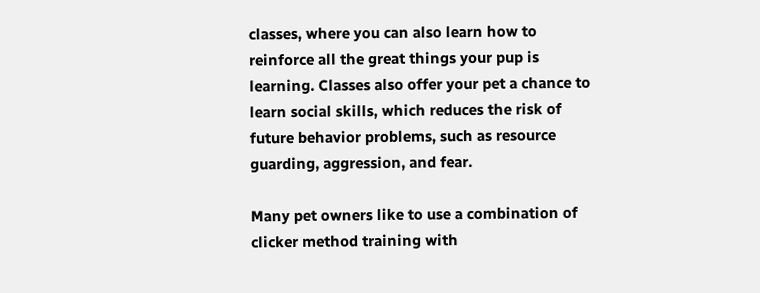classes, where you can also learn how to reinforce all the great things your pup is learning. Classes also offer your pet a chance to learn social skills, which reduces the risk of future behavior problems, such as resource guarding, aggression, and fear.

Many pet owners like to use a combination of clicker method training with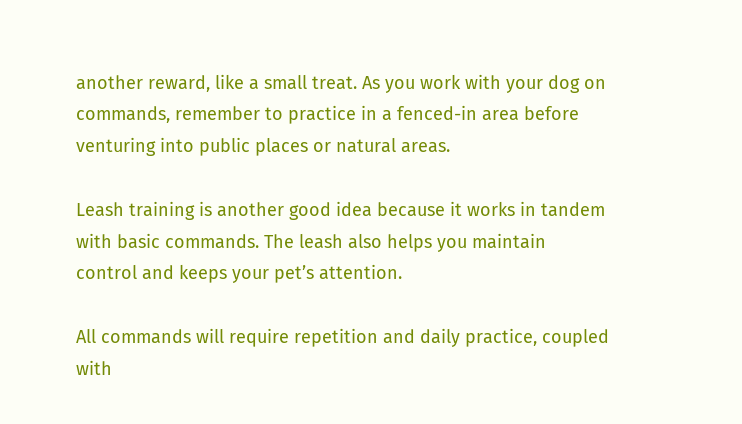another reward, like a small treat. As you work with your dog on commands, remember to practice in a fenced-in area before venturing into public places or natural areas.

Leash training is another good idea because it works in tandem with basic commands. The leash also helps you maintain control and keeps your pet’s attention.

All commands will require repetition and daily practice, coupled with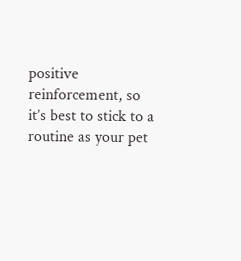positive reinforcement, so it’s best to stick to a routine as your pet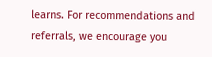learns. For recommendations and referrals, we encourage you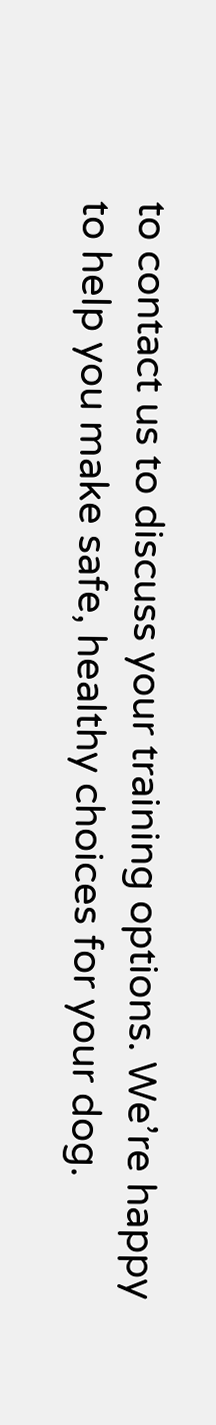to contact us to discuss your training options. We’re happy to help you make safe, healthy choices for your dog.